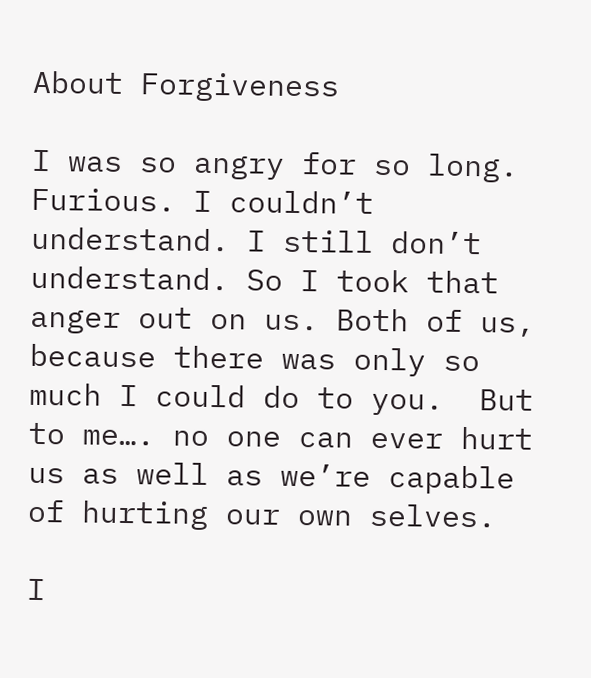About Forgiveness

I was so angry for so long. Furious. I couldn’t understand. I still don’t understand. So I took that anger out on us. Both of us, because there was only so much I could do to you.  But to me…. no one can ever hurt us as well as we’re capable of hurting our own selves.

I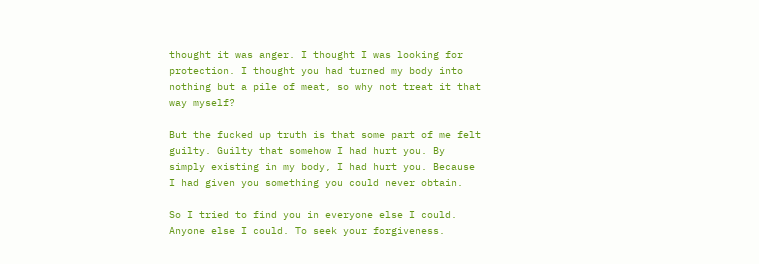thought it was anger. I thought I was looking for protection. I thought you had turned my body into nothing but a pile of meat, so why not treat it that way myself?

But the fucked up truth is that some part of me felt guilty. Guilty that somehow I had hurt you. By simply existing in my body, I had hurt you. Because I had given you something you could never obtain.

So I tried to find you in everyone else I could. Anyone else I could. To seek your forgiveness.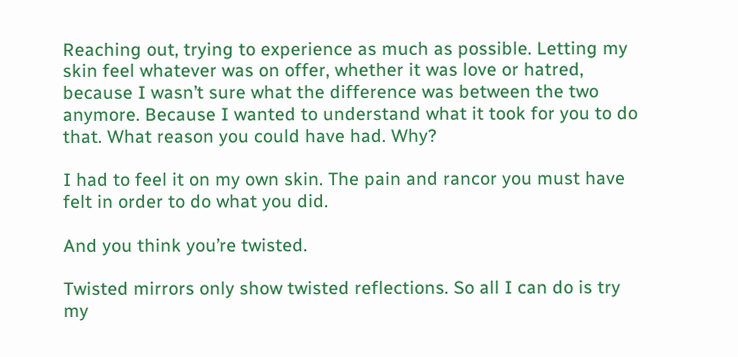Reaching out, trying to experience as much as possible. Letting my skin feel whatever was on offer, whether it was love or hatred, because I wasn’t sure what the difference was between the two anymore. Because I wanted to understand what it took for you to do that. What reason you could have had. Why?

I had to feel it on my own skin. The pain and rancor you must have felt in order to do what you did.

And you think you’re twisted.

Twisted mirrors only show twisted reflections. So all I can do is try my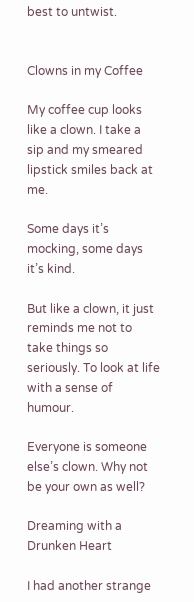best to untwist.


Clowns in my Coffee

My coffee cup looks like a clown. I take a sip and my smeared lipstick smiles back at me.

Some days it’s mocking, some days it’s kind.

But like a clown, it just reminds me not to take things so seriously. To look at life with a sense of humour.

Everyone is someone else’s clown. Why not be your own as well?

Dreaming with a Drunken Heart

I had another strange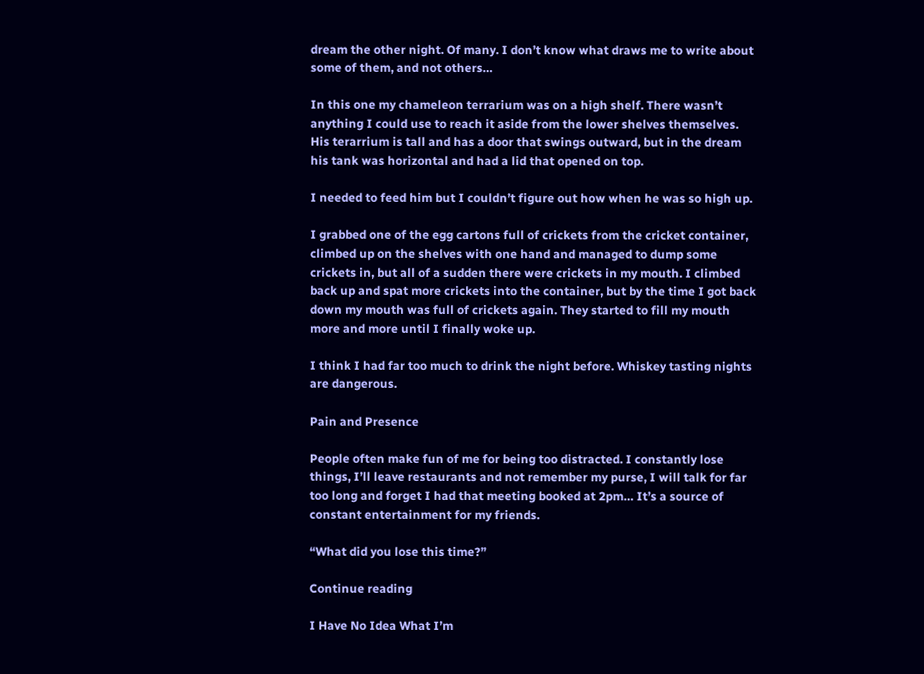dream the other night. Of many. I don’t know what draws me to write about some of them, and not others…

In this one my chameleon terrarium was on a high shelf. There wasn’t anything I could use to reach it aside from the lower shelves themselves. His terarrium is tall and has a door that swings outward, but in the dream his tank was horizontal and had a lid that opened on top.

I needed to feed him but I couldn’t figure out how when he was so high up.

I grabbed one of the egg cartons full of crickets from the cricket container, climbed up on the shelves with one hand and managed to dump some crickets in, but all of a sudden there were crickets in my mouth. I climbed back up and spat more crickets into the container, but by the time I got back down my mouth was full of crickets again. They started to fill my mouth more and more until I finally woke up.

I think I had far too much to drink the night before. Whiskey tasting nights are dangerous.

Pain and Presence

People often make fun of me for being too distracted. I constantly lose things, I’ll leave restaurants and not remember my purse, I will talk for far too long and forget I had that meeting booked at 2pm… It’s a source of constant entertainment for my friends.

“What did you lose this time?”

Continue reading

I Have No Idea What I’m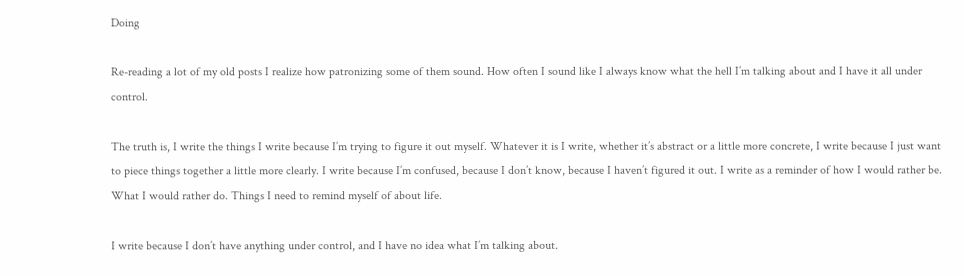Doing

Re-reading a lot of my old posts I realize how patronizing some of them sound. How often I sound like I always know what the hell I’m talking about and I have it all under control.

The truth is, I write the things I write because I’m trying to figure it out myself. Whatever it is I write, whether it’s abstract or a little more concrete, I write because I just want to piece things together a little more clearly. I write because I’m confused, because I don’t know, because I haven’t figured it out. I write as a reminder of how I would rather be. What I would rather do. Things I need to remind myself of about life.

I write because I don’t have anything under control, and I have no idea what I’m talking about.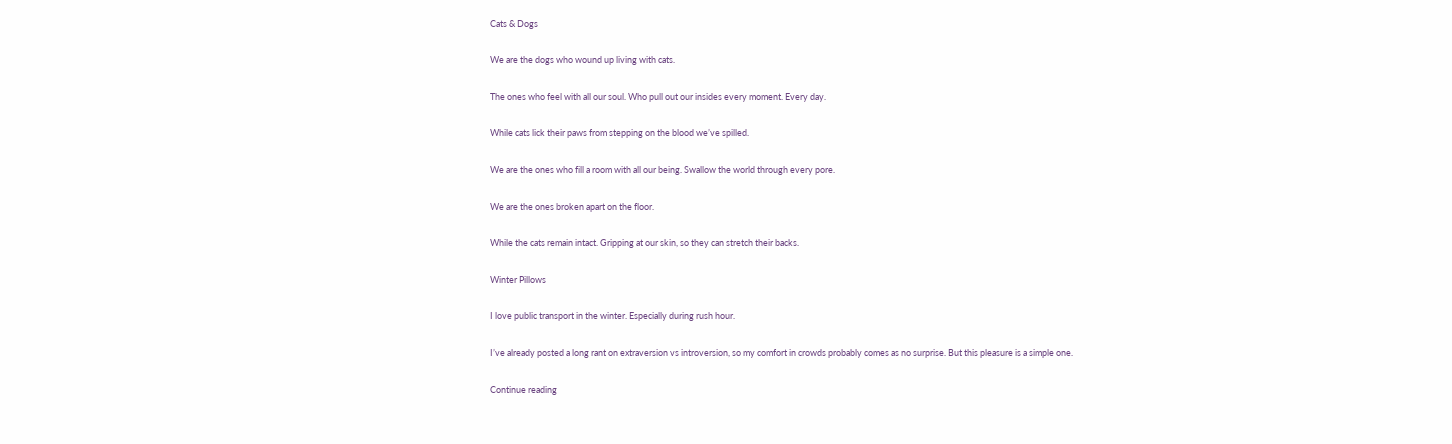Cats & Dogs

We are the dogs who wound up living with cats.

The ones who feel with all our soul. Who pull out our insides every moment. Every day.

While cats lick their paws from stepping on the blood we’ve spilled.

We are the ones who fill a room with all our being. Swallow the world through every pore.

We are the ones broken apart on the floor.

While the cats remain intact. Gripping at our skin, so they can stretch their backs.

Winter Pillows

I love public transport in the winter. Especially during rush hour.

I’ve already posted a long rant on extraversion vs introversion, so my comfort in crowds probably comes as no surprise. But this pleasure is a simple one.

Continue reading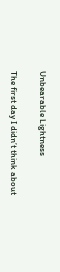Unbearable Lightness

The first day I didn’t think about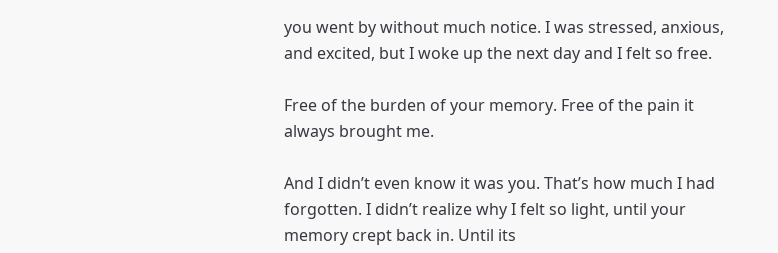you went by without much notice. I was stressed, anxious, and excited, but I woke up the next day and I felt so free.

Free of the burden of your memory. Free of the pain it always brought me.

And I didn’t even know it was you. That’s how much I had forgotten. I didn’t realize why I felt so light, until your memory crept back in. Until its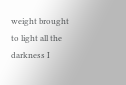weight brought to light all the darkness I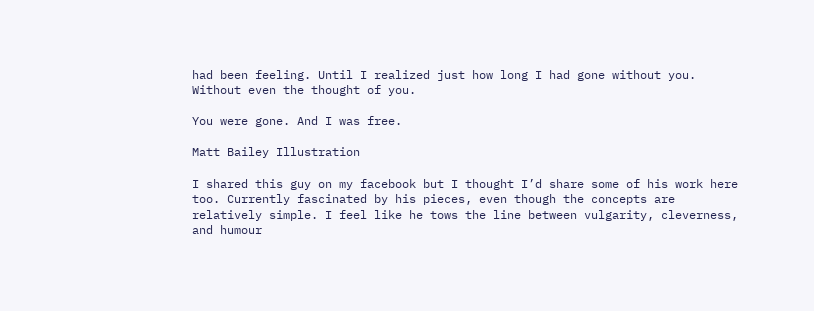had been feeling. Until I realized just how long I had gone without you. Without even the thought of you.

You were gone. And I was free.

Matt Bailey Illustration

I shared this guy on my facebook but I thought I’d share some of his work here too. Currently fascinated by his pieces, even though the concepts are relatively simple. I feel like he tows the line between vulgarity, cleverness, and humour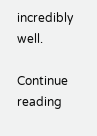incredibly well.

Continue reading